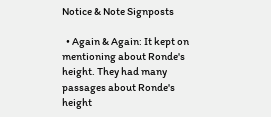Notice & Note Signposts

  • Again & Again: It kept on mentioning about Ronde's height. They had many passages about Ronde's height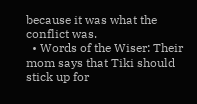because it was what the conflict was.
  • Words of the Wiser: Their mom says that Tiki should stick up for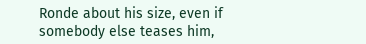Ronde about his size, even if somebody else teases him,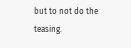but to not do the teasing.